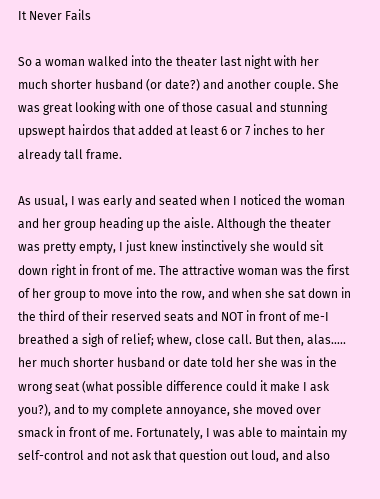It Never Fails

So a woman walked into the theater last night with her much shorter husband (or date?) and another couple. She was great looking with one of those casual and stunning upswept hairdos that added at least 6 or 7 inches to her already tall frame.

As usual, I was early and seated when I noticed the woman and her group heading up the aisle. Although the theater was pretty empty, I just knew instinctively she would sit down right in front of me. The attractive woman was the first of her group to move into the row, and when she sat down in the third of their reserved seats and NOT in front of me-I breathed a sigh of relief; whew, close call. But then, alas….. her much shorter husband or date told her she was in the wrong seat (what possible difference could it make I ask you?), and to my complete annoyance, she moved over smack in front of me. Fortunately, I was able to maintain my self-control and not ask that question out loud, and also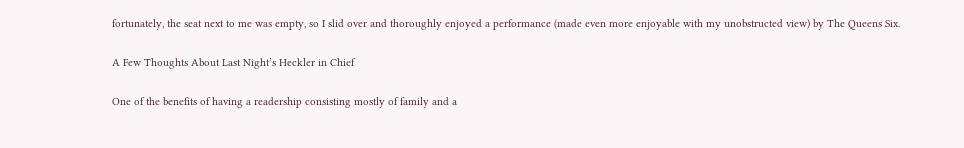fortunately, the seat next to me was empty, so I slid over and thoroughly enjoyed a performance (made even more enjoyable with my unobstructed view) by The Queens Six.

A Few Thoughts About Last Night’s Heckler in Chief

One of the benefits of having a readership consisting mostly of family and a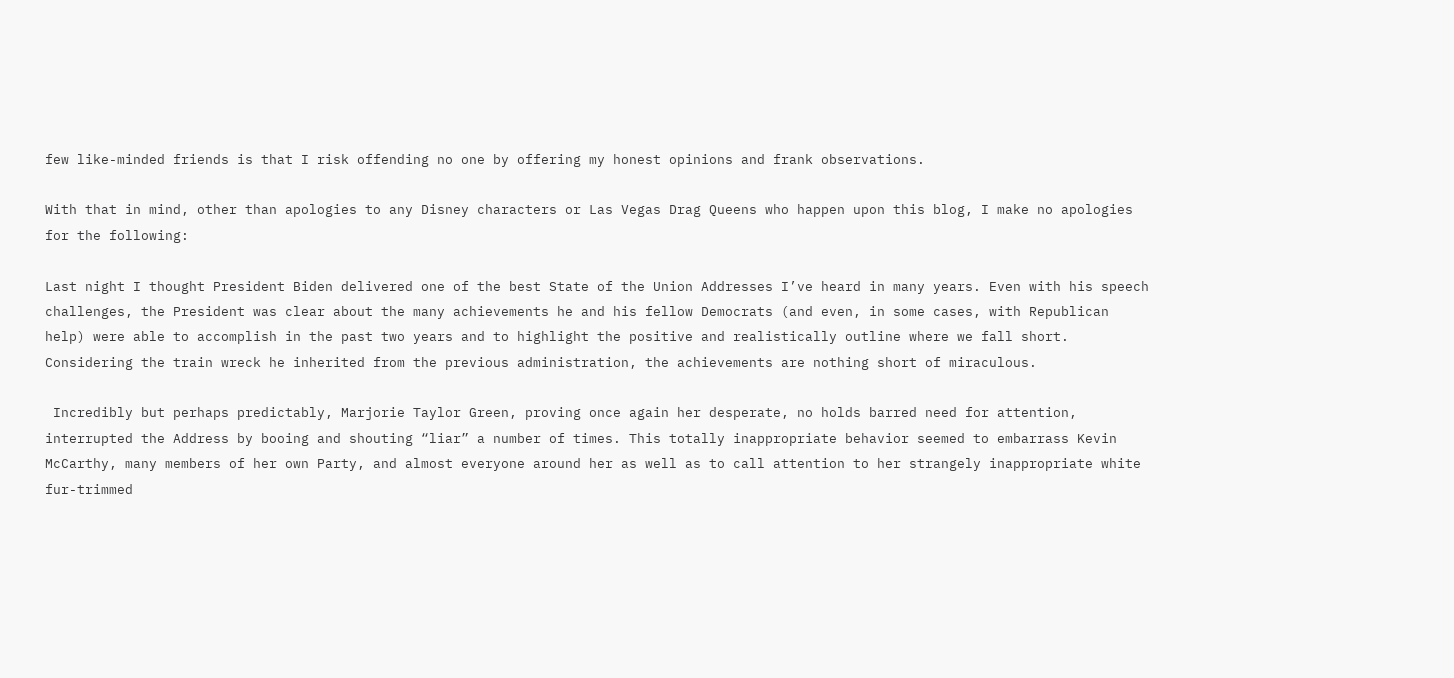few like-minded friends is that I risk offending no one by offering my honest opinions and frank observations.

With that in mind, other than apologies to any Disney characters or Las Vegas Drag Queens who happen upon this blog, I make no apologies for the following:

Last night I thought President Biden delivered one of the best State of the Union Addresses I’ve heard in many years. Even with his speech challenges, the President was clear about the many achievements he and his fellow Democrats (and even, in some cases, with Republican help) were able to accomplish in the past two years and to highlight the positive and realistically outline where we fall short. Considering the train wreck he inherited from the previous administration, the achievements are nothing short of miraculous.

 Incredibly but perhaps predictably, Marjorie Taylor Green, proving once again her desperate, no holds barred need for attention, interrupted the Address by booing and shouting “liar” a number of times. This totally inappropriate behavior seemed to embarrass Kevin McCarthy, many members of her own Party, and almost everyone around her as well as to call attention to her strangely inappropriate white fur-trimmed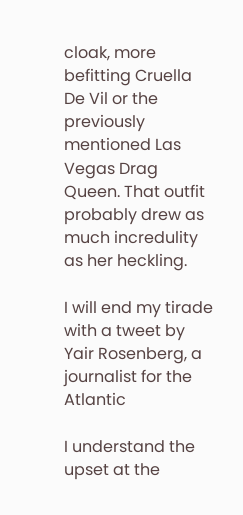cloak, more befitting Cruella De Vil or the previously mentioned Las Vegas Drag Queen. That outfit probably drew as much incredulity as her heckling.

I will end my tirade with a tweet by Yair Rosenberg, a journalist for the Atlantic

I understand the upset at the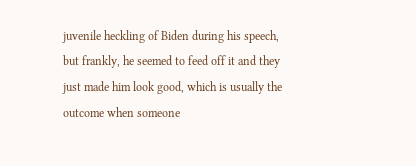juvenile heckling of Biden during his speech, but frankly, he seemed to feed off it and they just made him look good, which is usually the outcome when someone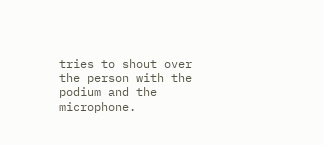tries to shout over the person with the podium and the microphone.